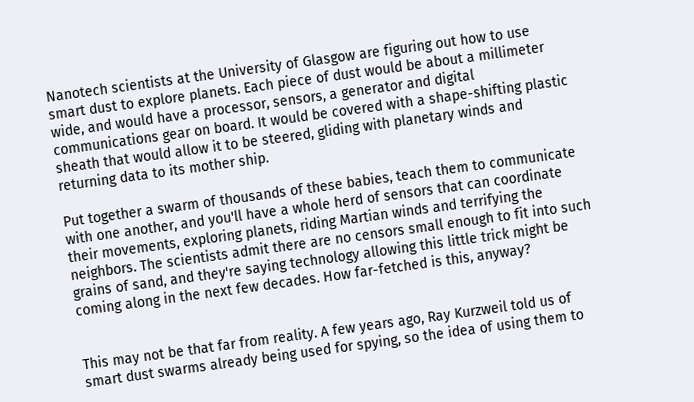Nanotech scientists at the University of Glasgow are figuring out how to use smart dust to explore planets. Each piece of dust would be about a millimeter wide, and would have a processor, sensors, a generator and digital communications gear on board. It would be covered with a shape-shifting plastic sheath that would allow it to be steered, gliding with planetary winds and returning data to its mother ship.

Put together a swarm of thousands of these babies, teach them to communicate with one another, and you'll have a whole herd of sensors that can coordinate their movements, exploring planets, riding Martian winds and terrifying the neighbors. The scientists admit there are no censors small enough to fit into such grains of sand, and they're saying technology allowing this little trick might be coming along in the next few decades. How far-fetched is this, anyway?


This may not be that far from reality. A few years ago, Ray Kurzweil told us of smart dust swarms already being used for spying, so the idea of using them to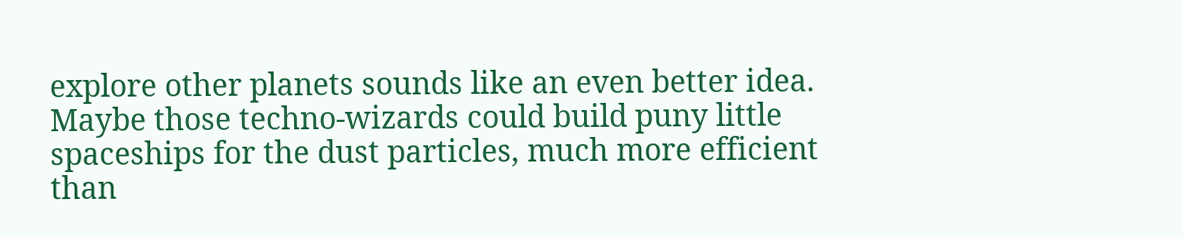explore other planets sounds like an even better idea. Maybe those techno-wizards could build puny little spaceships for the dust particles, much more efficient than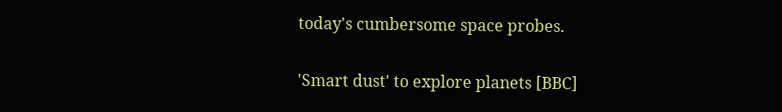today's cumbersome space probes.

'Smart dust' to explore planets [BBC]